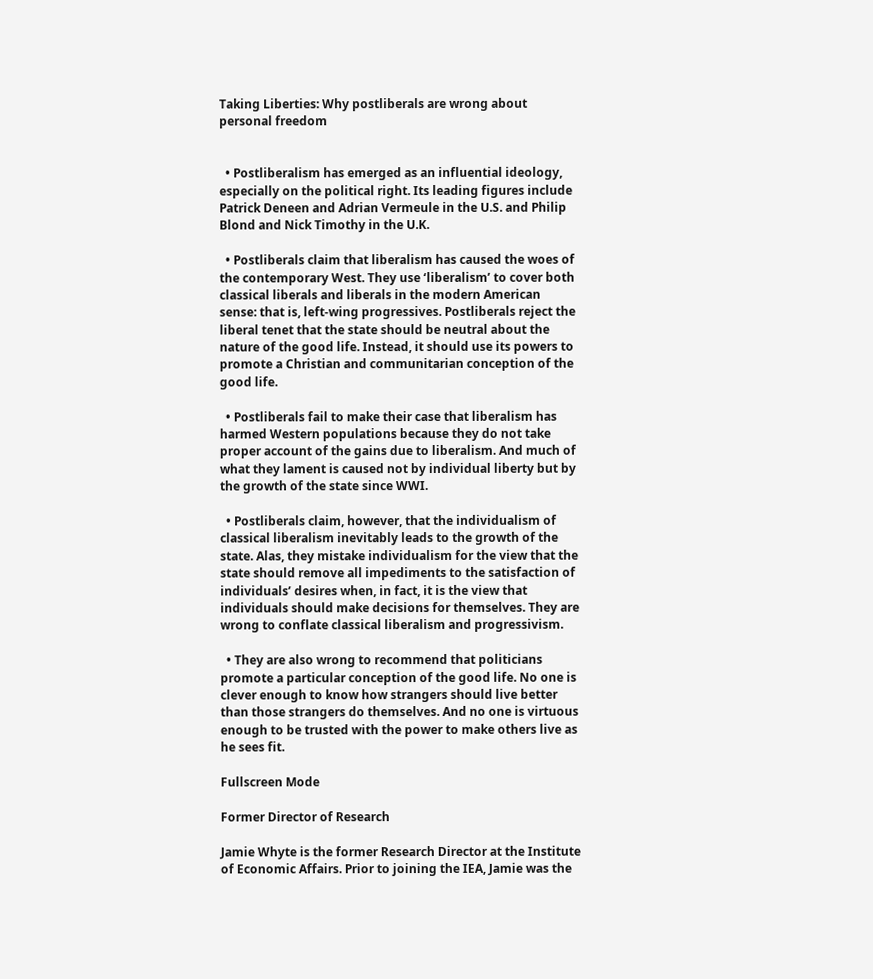Taking Liberties: Why postliberals are wrong about personal freedom


  • Postliberalism has emerged as an influential ideology, especially on the political right. Its leading figures include Patrick Deneen and Adrian Vermeule in the U.S. and Philip Blond and Nick Timothy in the U.K.

  • Postliberals claim that liberalism has caused the woes of the contemporary West. They use ‘liberalism’ to cover both classical liberals and liberals in the modern American sense: that is, left-wing progressives. Postliberals reject the liberal tenet that the state should be neutral about the nature of the good life. Instead, it should use its powers to promote a Christian and communitarian conception of the good life.

  • Postliberals fail to make their case that liberalism has harmed Western populations because they do not take proper account of the gains due to liberalism. And much of what they lament is caused not by individual liberty but by the growth of the state since WWI.

  • Postliberals claim, however, that the individualism of classical liberalism inevitably leads to the growth of the state. Alas, they mistake individualism for the view that the state should remove all impediments to the satisfaction of individuals’ desires when, in fact, it is the view that individuals should make decisions for themselves. They are wrong to conflate classical liberalism and progressivism.

  • They are also wrong to recommend that politicians promote a particular conception of the good life. No one is clever enough to know how strangers should live better than those strangers do themselves. And no one is virtuous enough to be trusted with the power to make others live as he sees fit.

Fullscreen Mode

Former Director of Research

Jamie Whyte is the former Research Director at the Institute of Economic Affairs. Prior to joining the IEA, Jamie was the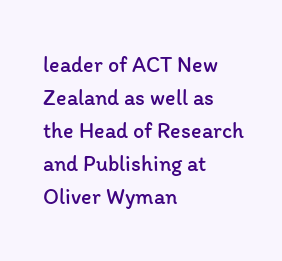leader of ACT New Zealand as well as the Head of Research and Publishing at Oliver Wyman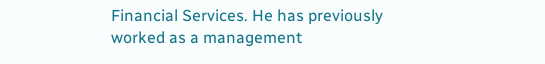Financial Services. He has previously worked as a management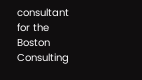consultant for the Boston Consulting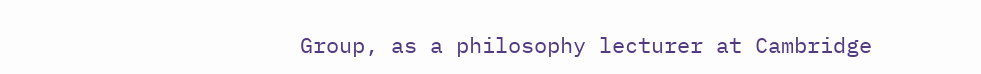Group, as a philosophy lecturer at Cambridge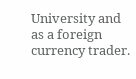University and as a foreign currency trader.